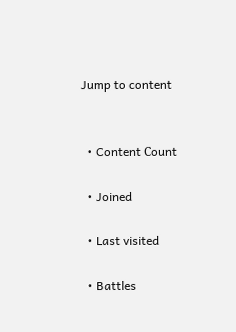Jump to content


  • Content Сount

  • Joined

  • Last visited

  • Battles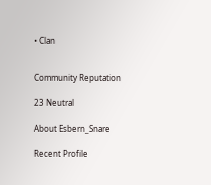• Clan


Community Reputation

23 Neutral

About Esbern_Snare

Recent Profile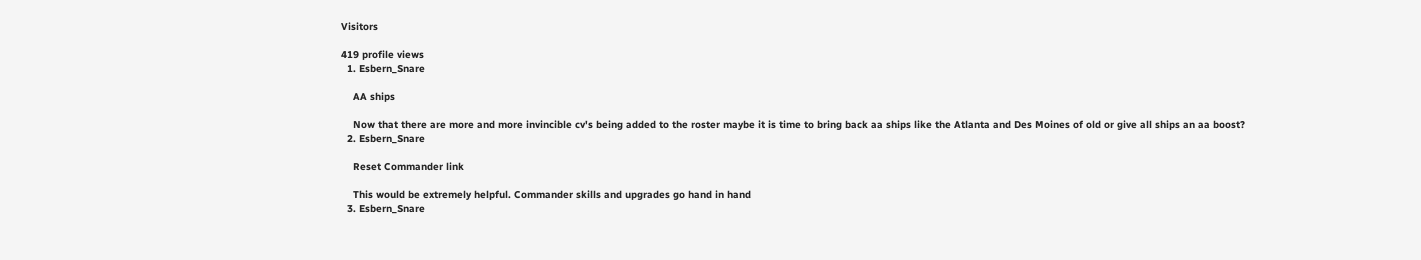Visitors

419 profile views
  1. Esbern_Snare

    AA ships

    Now that there are more and more invincible cv's being added to the roster maybe it is time to bring back aa ships like the Atlanta and Des Moines of old or give all ships an aa boost?
  2. Esbern_Snare

    Reset Commander link

    This would be extremely helpful. Commander skills and upgrades go hand in hand
  3. Esbern_Snare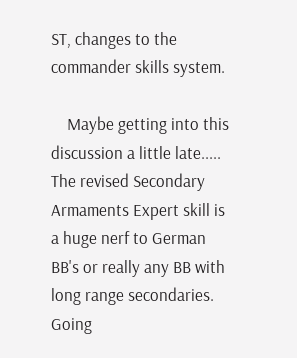ST, changes to the commander skills system.

    Maybe getting into this discussion a little late..... The revised Secondary Armaments Expert skill is a huge nerf to German BB's or really any BB with long range secondaries. Going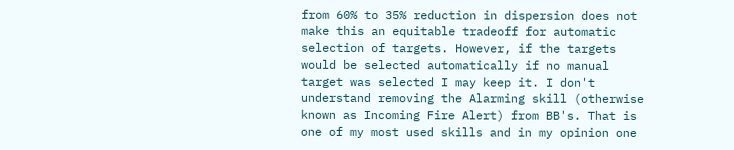from 60% to 35% reduction in dispersion does not make this an equitable tradeoff for automatic selection of targets. However, if the targets would be selected automatically if no manual target was selected I may keep it. I don't understand removing the Alarming skill (otherwise known as Incoming Fire Alert) from BB's. That is one of my most used skills and in my opinion one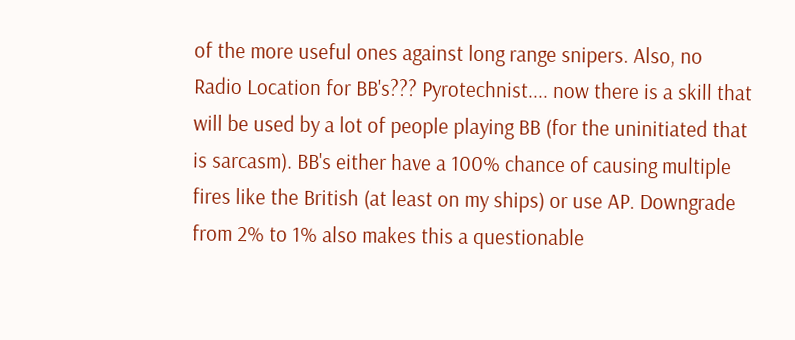of the more useful ones against long range snipers. Also, no Radio Location for BB's??? Pyrotechnist.... now there is a skill that will be used by a lot of people playing BB (for the uninitiated that is sarcasm). BB's either have a 100% chance of causing multiple fires like the British (at least on my ships) or use AP. Downgrade from 2% to 1% also makes this a questionable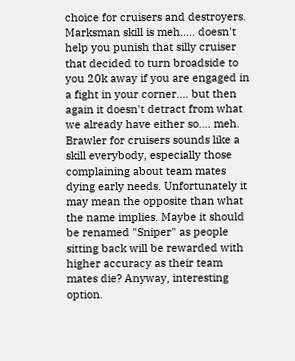choice for cruisers and destroyers. Marksman skill is meh..... doesn't help you punish that silly cruiser that decided to turn broadside to you 20k away if you are engaged in a fight in your corner.... but then again it doesn't detract from what we already have either so.... meh. Brawler for cruisers sounds like a skill everybody, especially those complaining about team mates dying early needs. Unfortunately it may mean the opposite than what the name implies. Maybe it should be renamed "Sniper" as people sitting back will be rewarded with higher accuracy as their team mates die? Anyway, interesting option.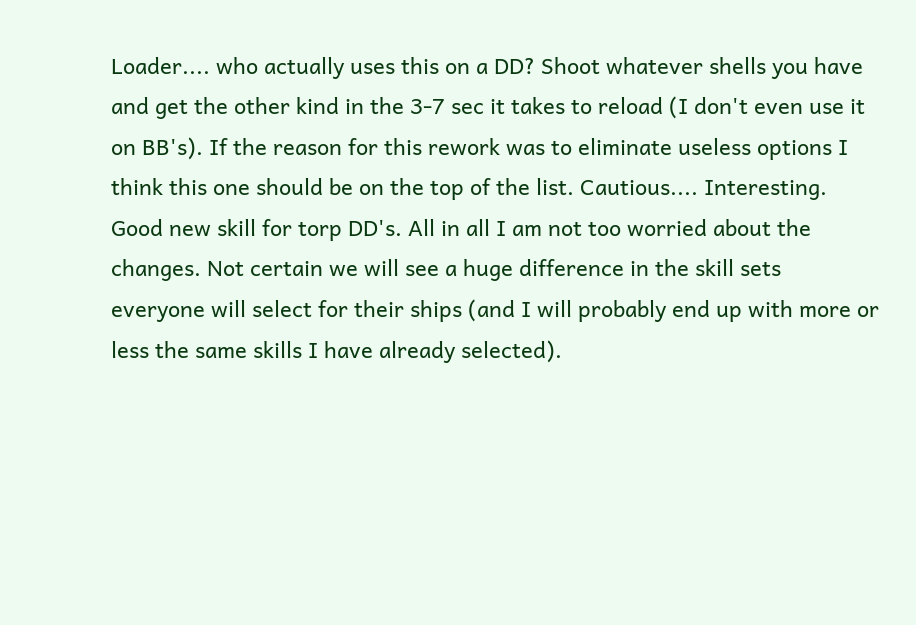Loader.... who actually uses this on a DD? Shoot whatever shells you have and get the other kind in the 3-7 sec it takes to reload (I don't even use it on BB's). If the reason for this rework was to eliminate useless options I think this one should be on the top of the list. Cautious.... Interesting. Good new skill for torp DD's. All in all I am not too worried about the changes. Not certain we will see a huge difference in the skill sets everyone will select for their ships (and I will probably end up with more or less the same skills I have already selected).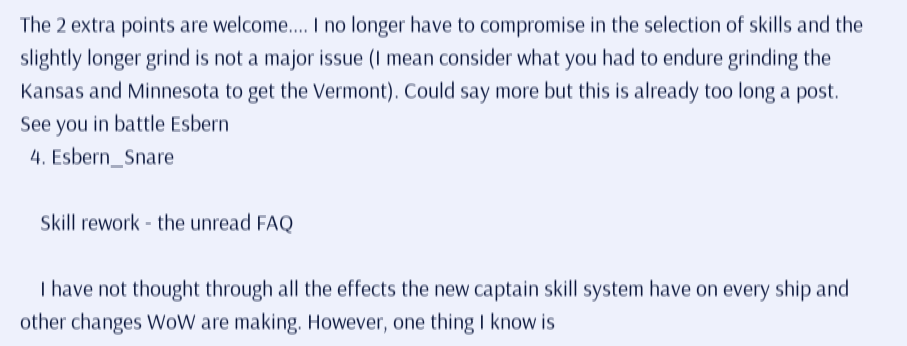The 2 extra points are welcome.... I no longer have to compromise in the selection of skills and the slightly longer grind is not a major issue (I mean consider what you had to endure grinding the Kansas and Minnesota to get the Vermont). Could say more but this is already too long a post. See you in battle Esbern
  4. Esbern_Snare

    Skill rework - the unread FAQ

    I have not thought through all the effects the new captain skill system have on every ship and other changes WoW are making. However, one thing I know is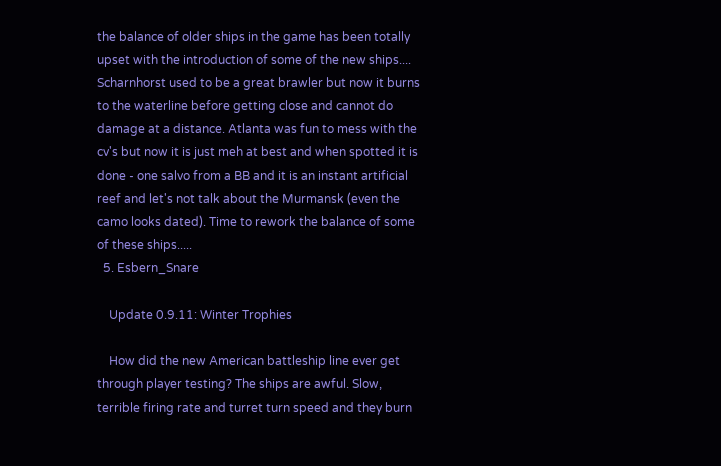the balance of older ships in the game has been totally upset with the introduction of some of the new ships.... Scharnhorst used to be a great brawler but now it burns to the waterline before getting close and cannot do damage at a distance. Atlanta was fun to mess with the cv's but now it is just meh at best and when spotted it is done - one salvo from a BB and it is an instant artificial reef and let's not talk about the Murmansk (even the camo looks dated). Time to rework the balance of some of these ships.....
  5. Esbern_Snare

    Update 0.9.11: Winter Trophies

    How did the new American battleship line ever get through player testing? The ships are awful. Slow, terrible firing rate and turret turn speed and they burn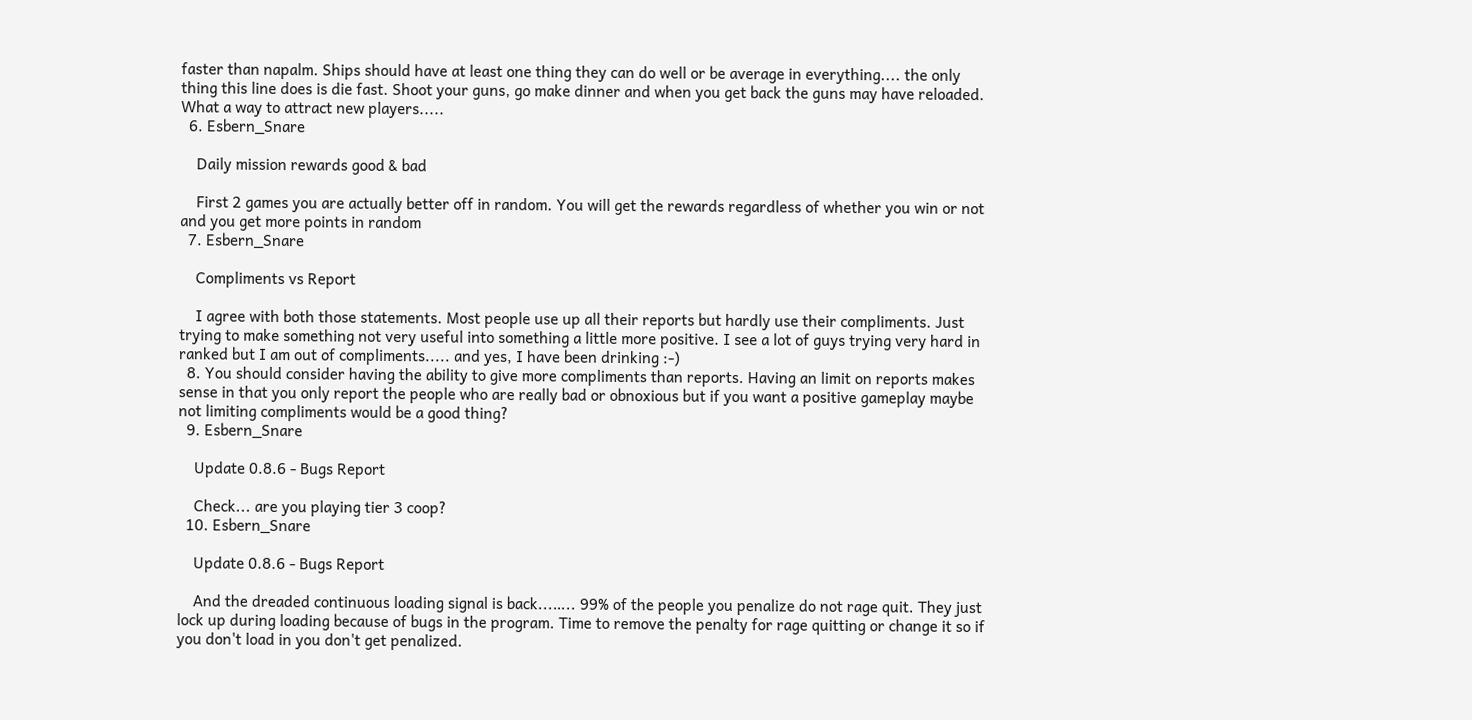faster than napalm. Ships should have at least one thing they can do well or be average in everything.... the only thing this line does is die fast. Shoot your guns, go make dinner and when you get back the guns may have reloaded. What a way to attract new players.....
  6. Esbern_Snare

    Daily mission rewards good & bad

    First 2 games you are actually better off in random. You will get the rewards regardless of whether you win or not and you get more points in random
  7. Esbern_Snare

    Compliments vs Report

    I agree with both those statements. Most people use up all their reports but hardly use their compliments. Just trying to make something not very useful into something a little more positive. I see a lot of guys trying very hard in ranked but I am out of compliments..... and yes, I have been drinking :-)
  8. You should consider having the ability to give more compliments than reports. Having an limit on reports makes sense in that you only report the people who are really bad or obnoxious but if you want a positive gameplay maybe not limiting compliments would be a good thing?
  9. Esbern_Snare

    Update 0.8.6 - Bugs Report

    Check... are you playing tier 3 coop?
  10. Esbern_Snare

    Update 0.8.6 - Bugs Report

    And the dreaded continuous loading signal is back...….. 99% of the people you penalize do not rage quit. They just lock up during loading because of bugs in the program. Time to remove the penalty for rage quitting or change it so if you don't load in you don't get penalized.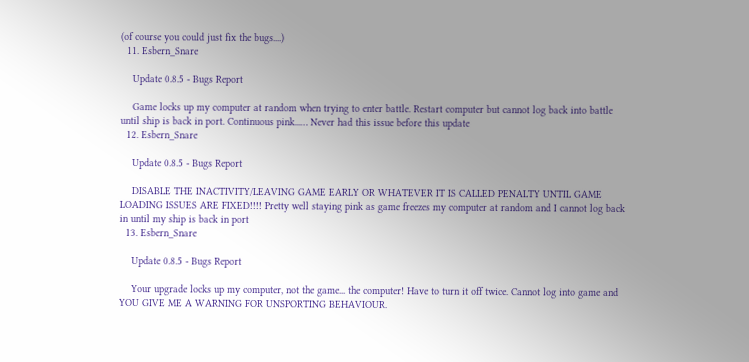(of course you could just fix the bugs....)
  11. Esbern_Snare

    Update 0.8.5 - Bugs Report

    Game locks up my computer at random when trying to enter battle. Restart computer but cannot log back into battle until ship is back in port. Continuous pink...… Never had this issue before this update
  12. Esbern_Snare

    Update 0.8.5 - Bugs Report

    DISABLE THE INACTIVITY/LEAVING GAME EARLY OR WHATEVER IT IS CALLED PENALTY UNTIL GAME LOADING ISSUES ARE FIXED!!!! Pretty well staying pink as game freezes my computer at random and I cannot log back in until my ship is back in port
  13. Esbern_Snare

    Update 0.8.5 - Bugs Report

    Your upgrade locks up my computer, not the game... the computer! Have to turn it off twice. Cannot log into game and YOU GIVE ME A WARNING FOR UNSPORTING BEHAVIOUR.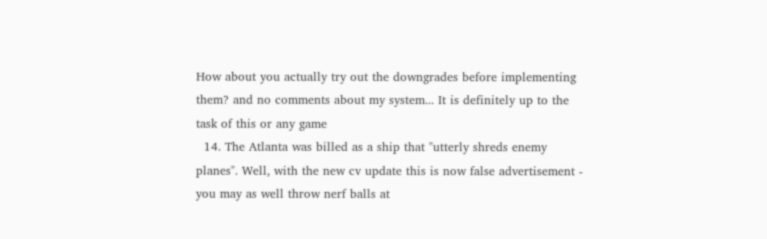How about you actually try out the downgrades before implementing them? and no comments about my system... It is definitely up to the task of this or any game
  14. The Atlanta was billed as a ship that "utterly shreds enemy planes". Well, with the new cv update this is now false advertisement - you may as well throw nerf balls at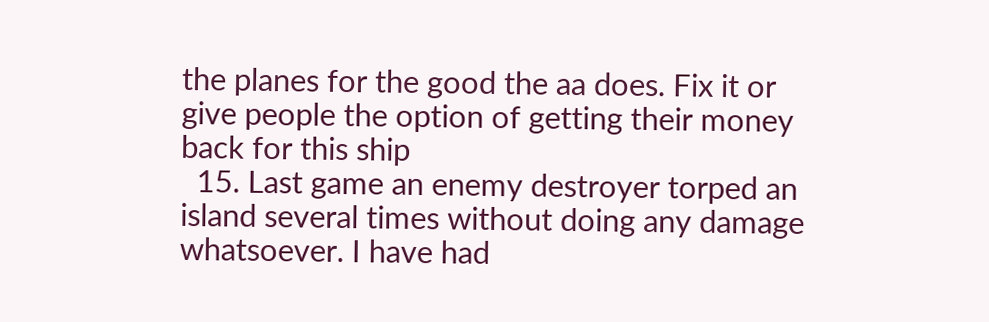the planes for the good the aa does. Fix it or give people the option of getting their money back for this ship
  15. Last game an enemy destroyer torped an island several times without doing any damage whatsoever. I have had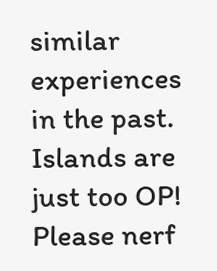similar experiences in the past. Islands are just too OP! Please nerf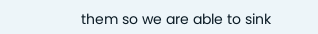them so we are able to sink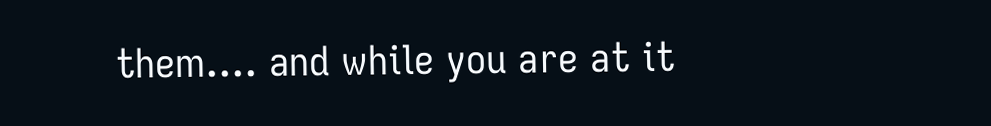them.... and while you are at it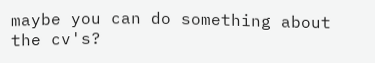maybe you can do something about the cv's?